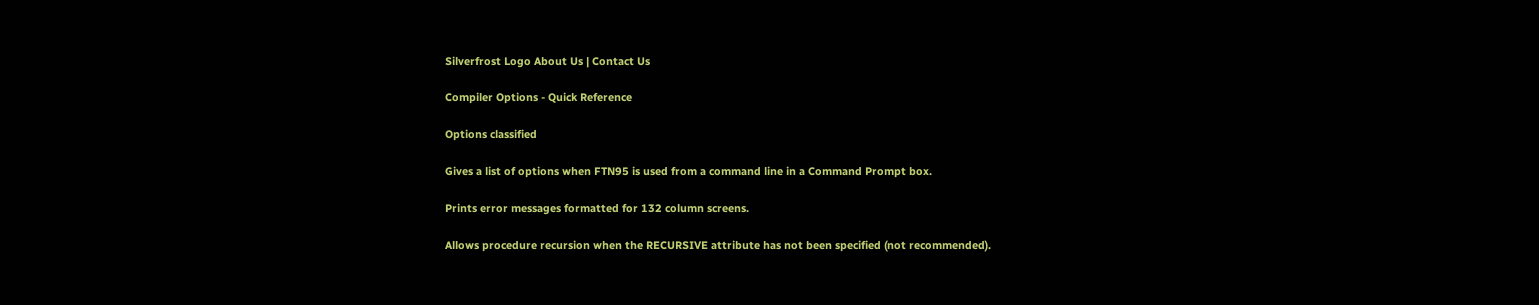Silverfrost Logo About Us | Contact Us

Compiler Options - Quick Reference

Options classified

Gives a list of options when FTN95 is used from a command line in a Command Prompt box.

Prints error messages formatted for 132 column screens.

Allows procedure recursion when the RECURSIVE attribute has not been specified (not recommended).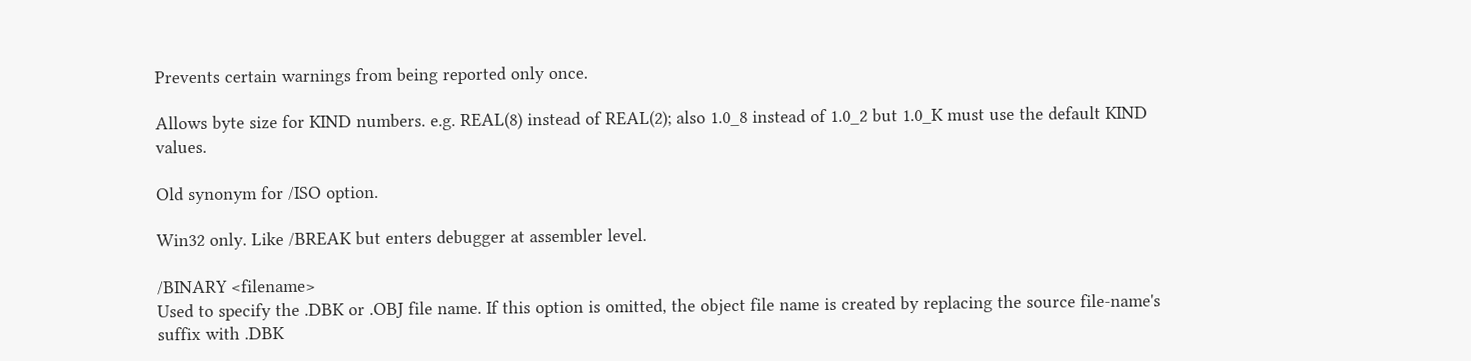Prevents certain warnings from being reported only once.

Allows byte size for KIND numbers. e.g. REAL(8) instead of REAL(2); also 1.0_8 instead of 1.0_2 but 1.0_K must use the default KIND values.

Old synonym for /ISO option.

Win32 only. Like /BREAK but enters debugger at assembler level.

/BINARY <filename>
Used to specify the .DBK or .OBJ file name. If this option is omitted, the object file name is created by replacing the source file-name's suffix with .DBK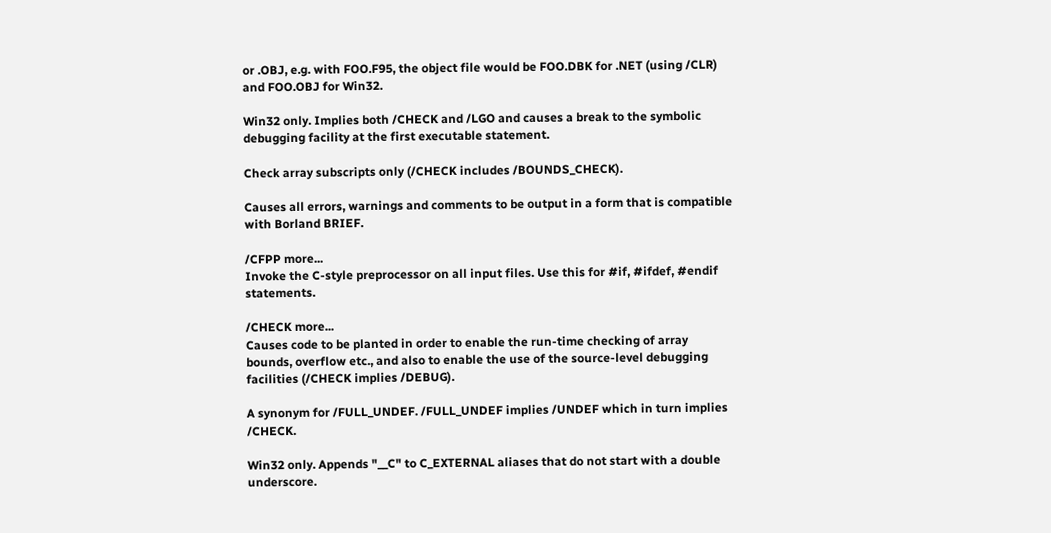or .OBJ, e.g. with FOO.F95, the object file would be FOO.DBK for .NET (using /CLR) and FOO.OBJ for Win32.

Win32 only. Implies both /CHECK and /LGO and causes a break to the symbolic debugging facility at the first executable statement.

Check array subscripts only (/CHECK includes /BOUNDS_CHECK).

Causes all errors, warnings and comments to be output in a form that is compatible with Borland BRIEF.

/CFPP more...
Invoke the C-style preprocessor on all input files. Use this for #if, #ifdef, #endif statements.

/CHECK more...
Causes code to be planted in order to enable the run-time checking of array bounds, overflow etc., and also to enable the use of the source-level debugging facilities (/CHECK implies /DEBUG).

A synonym for /FULL_UNDEF. /FULL_UNDEF implies /UNDEF which in turn implies /CHECK.

Win32 only. Appends "__C" to C_EXTERNAL aliases that do not start with a double underscore.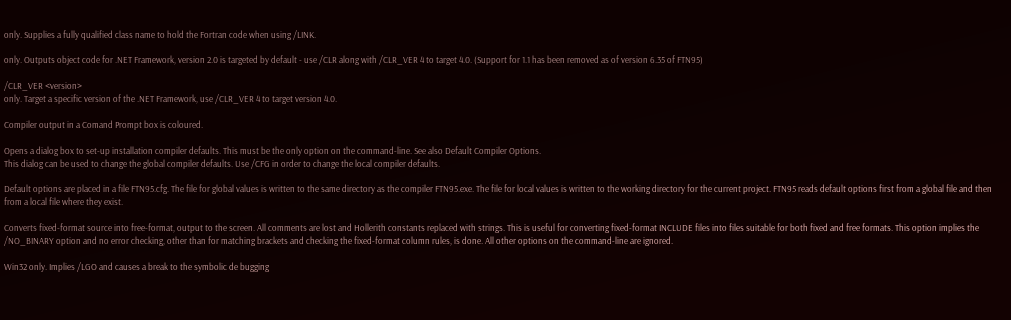only. Supplies a fully qualified class name to hold the Fortran code when using /LINK.

only. Outputs object code for .NET Framework, version 2.0 is targeted by default - use /CLR along with /CLR_VER 4 to target 4.0. (Support for 1.1 has been removed as of version 6.35 of FTN95)

/CLR_VER <version>
only. Target a specific version of the .NET Framework, use /CLR_VER 4 to target version 4.0.

Compiler output in a Comand Prompt box is coloured.

Opens a dialog box to set-up installation compiler defaults. This must be the only option on the command-line. See also Default Compiler Options.
This dialog can be used to change the global compiler defaults. Use /CFG in order to change the local compiler defaults.

Default options are placed in a file FTN95.cfg. The file for global values is written to the same directory as the compiler FTN95.exe. The file for local values is written to the working directory for the current project. FTN95 reads default options first from a global file and then from a local file where they exist.

Converts fixed-format source into free-format, output to the screen. All comments are lost and Hollerith constants replaced with strings. This is useful for converting fixed-format INCLUDE files into files suitable for both fixed and free formats. This option implies the /NO_BINARY option and no error checking, other than for matching brackets and checking the fixed-format column rules, is done. All other options on the command-line are ignored.

Win32 only. Implies /LGO and causes a break to the symbolic de bugging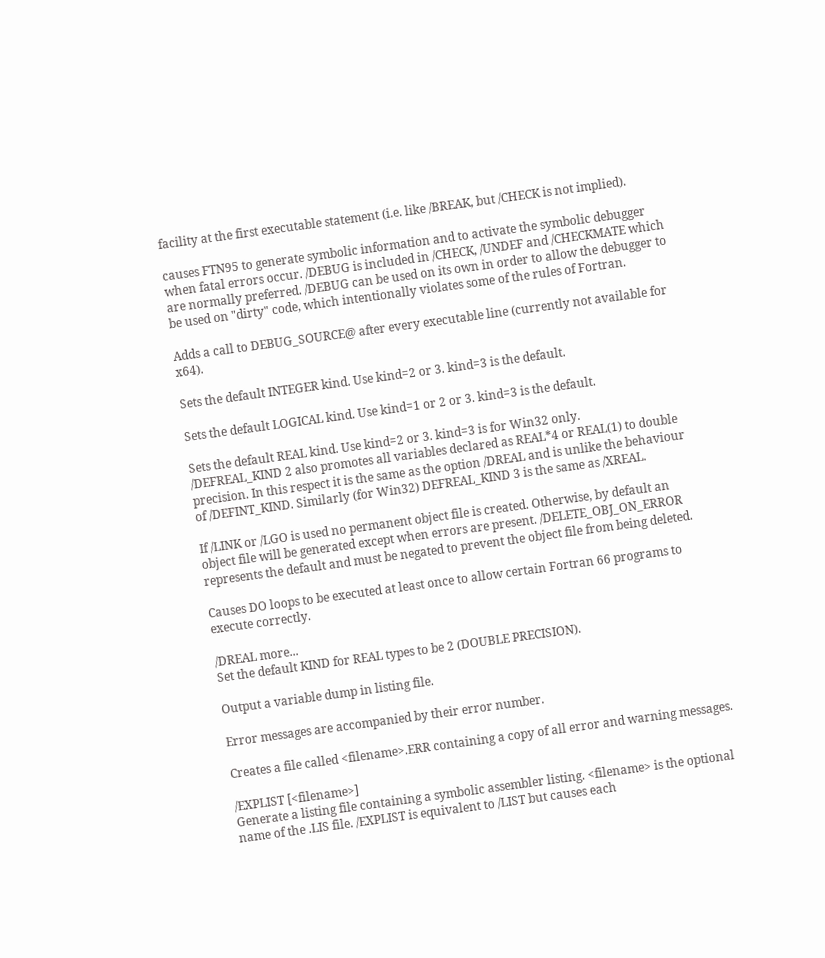facility at the first executable statement (i.e. like /BREAK, but /CHECK is not implied).

causes FTN95 to generate symbolic information and to activate the symbolic debugger when fatal errors occur. /DEBUG is included in /CHECK, /UNDEF and /CHECKMATE which are normally preferred. /DEBUG can be used on its own in order to allow the debugger to be used on "dirty" code, which intentionally violates some of the rules of Fortran.

Adds a call to DEBUG_SOURCE@ after every executable line (currently not available for x64).

Sets the default INTEGER kind. Use kind=2 or 3. kind=3 is the default.

Sets the default LOGICAL kind. Use kind=1 or 2 or 3. kind=3 is the default.

Sets the default REAL kind. Use kind=2 or 3. kind=3 is for Win32 only.
/DEFREAL_KIND 2 also promotes all variables declared as REAL*4 or REAL(1) to double precision. In this respect it is the same as the option /DREAL and is unlike the behaviour of /DEFINT_KIND. Similarly (for Win32) DEFREAL_KIND 3 is the same as /XREAL.

If /LINK or /LGO is used no permanent object file is created. Otherwise, by default an object file will be generated except when errors are present. /DELETE_OBJ_ON_ERROR represents the default and must be negated to prevent the object file from being deleted.

Causes DO loops to be executed at least once to allow certain Fortran 66 programs to execute correctly.

/DREAL more...
Set the default KIND for REAL types to be 2 (DOUBLE PRECISION).

Output a variable dump in listing file.

Error messages are accompanied by their error number.

Creates a file called <filename>.ERR containing a copy of all error and warning messages.

/EXPLIST [<filename>]
Generate a listing file containing a symbolic assembler listing. <filename> is the optional name of the .LIS file. /EXPLIST is equivalent to /LIST but causes each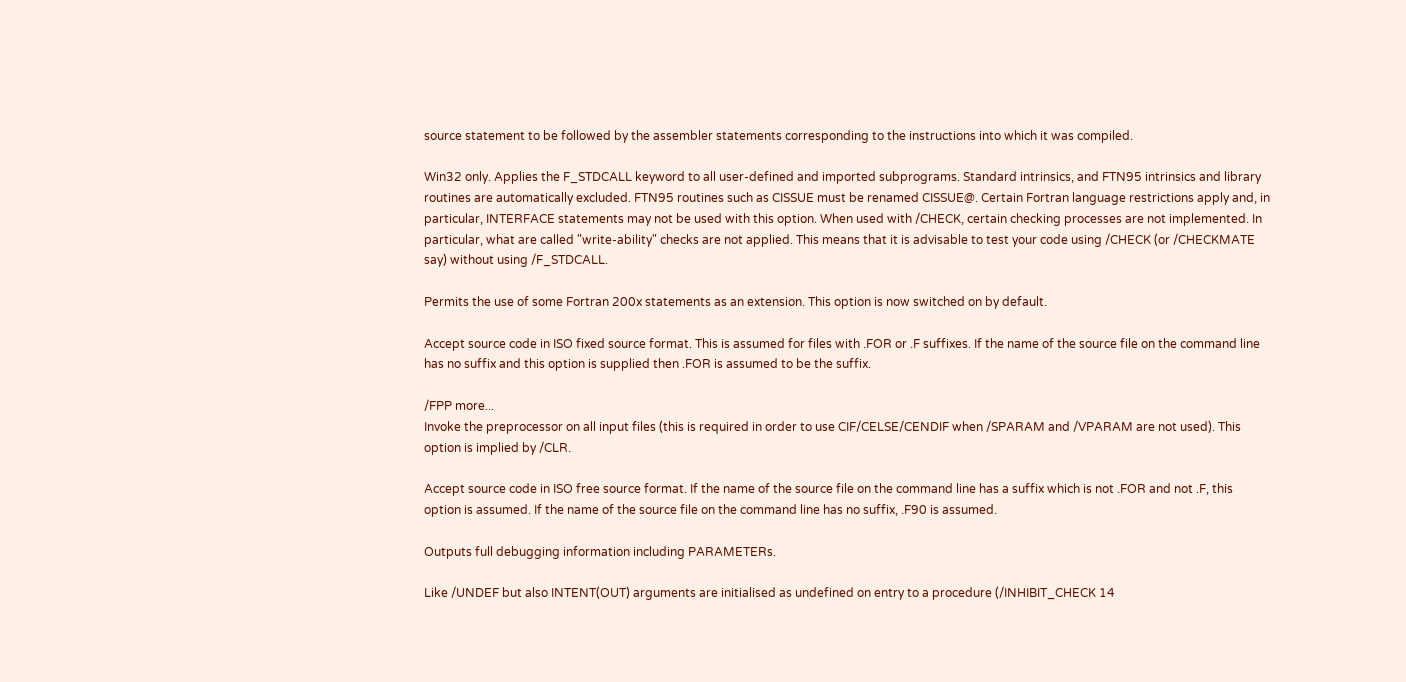source statement to be followed by the assembler statements corresponding to the instructions into which it was compiled.

Win32 only. Applies the F_STDCALL keyword to all user-defined and imported subprograms. Standard intrinsics, and FTN95 intrinsics and library routines are automatically excluded. FTN95 routines such as CISSUE must be renamed CISSUE@. Certain Fortran language restrictions apply and, in particular, INTERFACE statements may not be used with this option. When used with /CHECK, certain checking processes are not implemented. In particular, what are called "write-ability" checks are not applied. This means that it is advisable to test your code using /CHECK (or /CHECKMATE say) without using /F_STDCALL.

Permits the use of some Fortran 200x statements as an extension. This option is now switched on by default.

Accept source code in ISO fixed source format. This is assumed for files with .FOR or .F suffixes. If the name of the source file on the command line has no suffix and this option is supplied then .FOR is assumed to be the suffix.

/FPP more...
Invoke the preprocessor on all input files (this is required in order to use CIF/CELSE/CENDIF when /SPARAM and /VPARAM are not used). This option is implied by /CLR.

Accept source code in ISO free source format. If the name of the source file on the command line has a suffix which is not .FOR and not .F, this option is assumed. If the name of the source file on the command line has no suffix, .F90 is assumed.

Outputs full debugging information including PARAMETERs.

Like /UNDEF but also INTENT(OUT) arguments are initialised as undefined on entry to a procedure (/INHIBIT_CHECK 14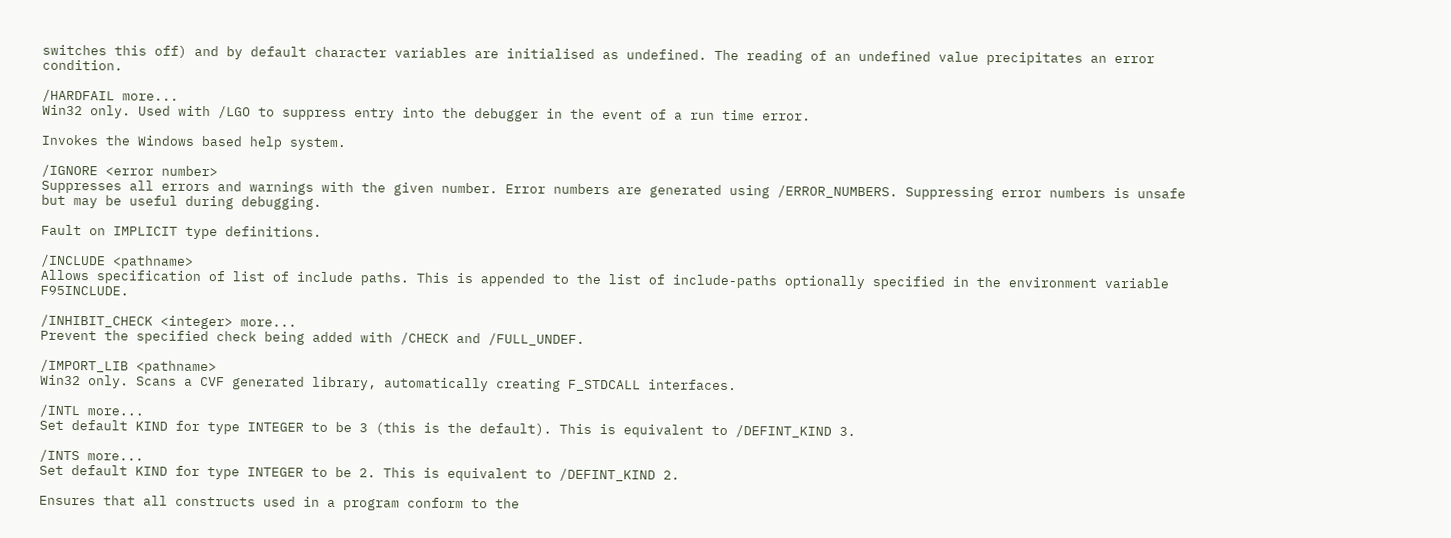switches this off) and by default character variables are initialised as undefined. The reading of an undefined value precipitates an error condition.

/HARDFAIL more...
Win32 only. Used with /LGO to suppress entry into the debugger in the event of a run time error.

Invokes the Windows based help system.

/IGNORE <error number>
Suppresses all errors and warnings with the given number. Error numbers are generated using /ERROR_NUMBERS. Suppressing error numbers is unsafe but may be useful during debugging.

Fault on IMPLICIT type definitions.

/INCLUDE <pathname>
Allows specification of list of include paths. This is appended to the list of include-paths optionally specified in the environment variable F95INCLUDE.

/INHIBIT_CHECK <integer> more...
Prevent the specified check being added with /CHECK and /FULL_UNDEF.

/IMPORT_LIB <pathname>
Win32 only. Scans a CVF generated library, automatically creating F_STDCALL interfaces.

/INTL more...
Set default KIND for type INTEGER to be 3 (this is the default). This is equivalent to /DEFINT_KIND 3.

/INTS more...
Set default KIND for type INTEGER to be 2. This is equivalent to /DEFINT_KIND 2.

Ensures that all constructs used in a program conform to the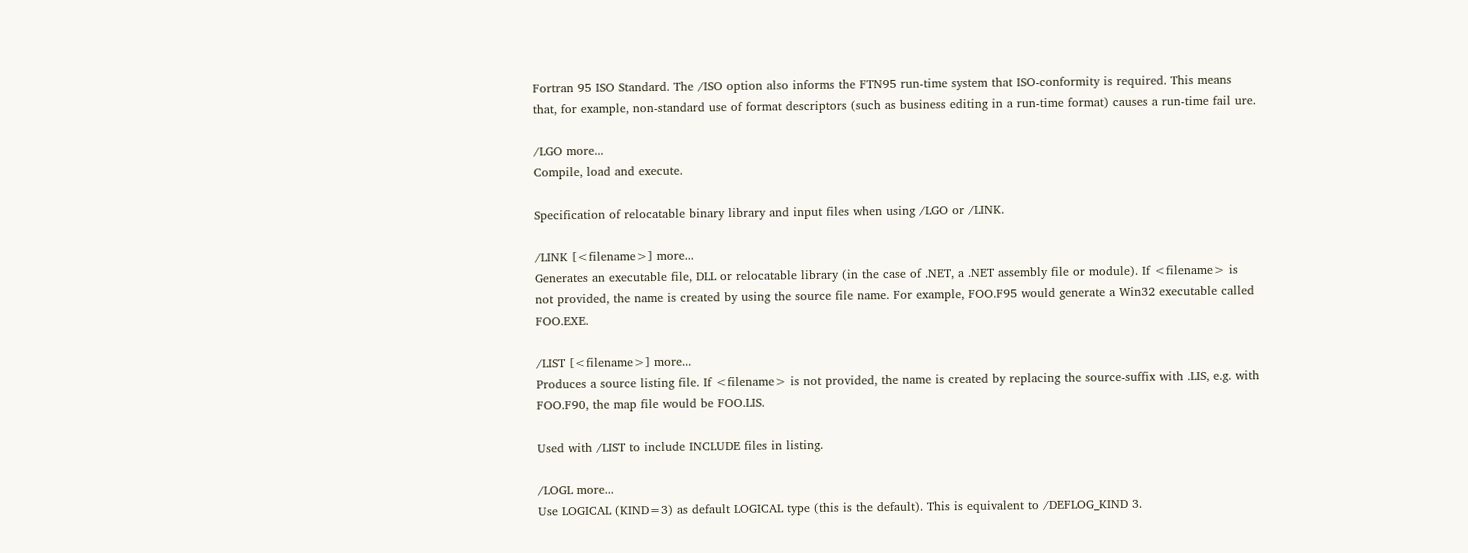Fortran 95 ISO Standard. The /ISO option also informs the FTN95 run-time system that ISO-conformity is required. This means that, for example, non-standard use of format descriptors (such as business editing in a run-time format) causes a run-time fail ure.

/LGO more...
Compile, load and execute.

Specification of relocatable binary library and input files when using /LGO or /LINK.

/LINK [<filename>] more...
Generates an executable file, DLL or relocatable library (in the case of .NET, a .NET assembly file or module). If <filename> is not provided, the name is created by using the source file name. For example, FOO.F95 would generate a Win32 executable called FOO.EXE.

/LIST [<filename>] more...
Produces a source listing file. If <filename> is not provided, the name is created by replacing the source-suffix with .LIS, e.g. with FOO.F90, the map file would be FOO.LIS.

Used with /LIST to include INCLUDE files in listing.

/LOGL more...
Use LOGICAL (KIND=3) as default LOGICAL type (this is the default). This is equivalent to /DEFLOG_KIND 3.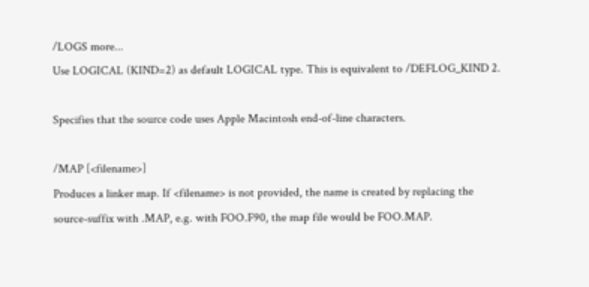/LOGS more...
Use LOGICAL (KIND=2) as default LOGICAL type. This is equivalent to /DEFLOG_KIND 2.

Specifies that the source code uses Apple Macintosh end-of-line characters.

/MAP [<filename>]
Produces a linker map. If <filename> is not provided, the name is created by replacing the source-suffix with .MAP, e.g. with FOO.F90, the map file would be FOO.MAP.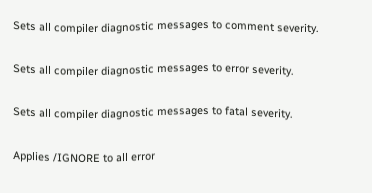Sets all compiler diagnostic messages to comment severity.

Sets all compiler diagnostic messages to error severity.

Sets all compiler diagnostic messages to fatal severity.

Applies /IGNORE to all error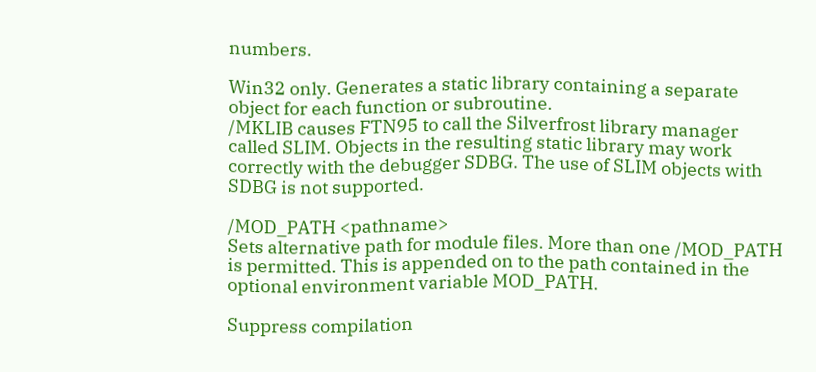numbers.

Win32 only. Generates a static library containing a separate object for each function or subroutine.
/MKLIB causes FTN95 to call the Silverfrost library manager called SLIM. Objects in the resulting static library may work correctly with the debugger SDBG. The use of SLIM objects with SDBG is not supported.

/MOD_PATH <pathname>
Sets alternative path for module files. More than one /MOD_PATH is permitted. This is appended on to the path contained in the optional environment variable MOD_PATH.

Suppress compilation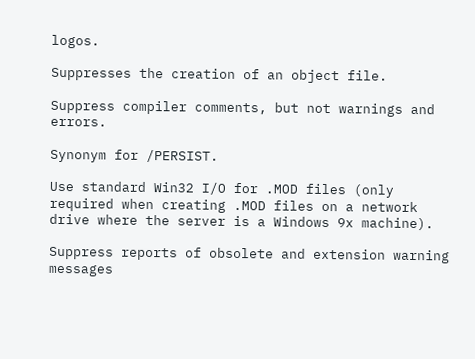logos.

Suppresses the creation of an object file.

Suppress compiler comments, but not warnings and errors.

Synonym for /PERSIST.

Use standard Win32 I/O for .MOD files (only required when creating .MOD files on a network drive where the server is a Windows 9x machine).

Suppress reports of obsolete and extension warning messages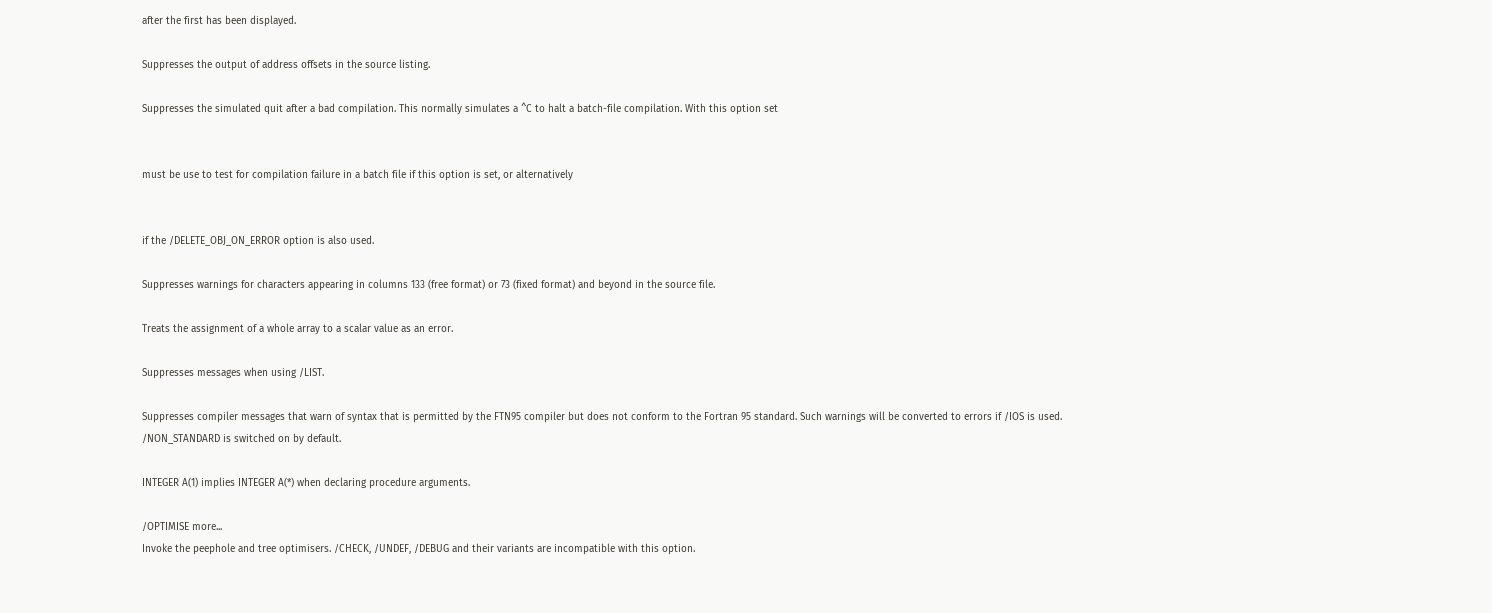after the first has been displayed.

Suppresses the output of address offsets in the source listing.

Suppresses the simulated quit after a bad compilation. This normally simulates a ^C to halt a batch-file compilation. With this option set


must be use to test for compilation failure in a batch file if this option is set, or alternatively


if the /DELETE_OBJ_ON_ERROR option is also used.

Suppresses warnings for characters appearing in columns 133 (free format) or 73 (fixed format) and beyond in the source file.

Treats the assignment of a whole array to a scalar value as an error.

Suppresses messages when using /LIST.

Suppresses compiler messages that warn of syntax that is permitted by the FTN95 compiler but does not conform to the Fortran 95 standard. Such warnings will be converted to errors if /IOS is used. /NON_STANDARD is switched on by default.

INTEGER A(1) implies INTEGER A(*) when declaring procedure arguments.

/OPTIMISE more...
Invoke the peephole and tree optimisers. /CHECK, /UNDEF, /DEBUG and their variants are incompatible with this option.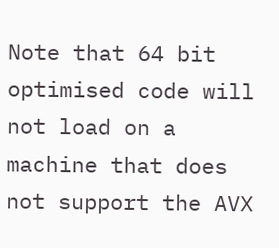Note that 64 bit optimised code will not load on a machine that does not support the AVX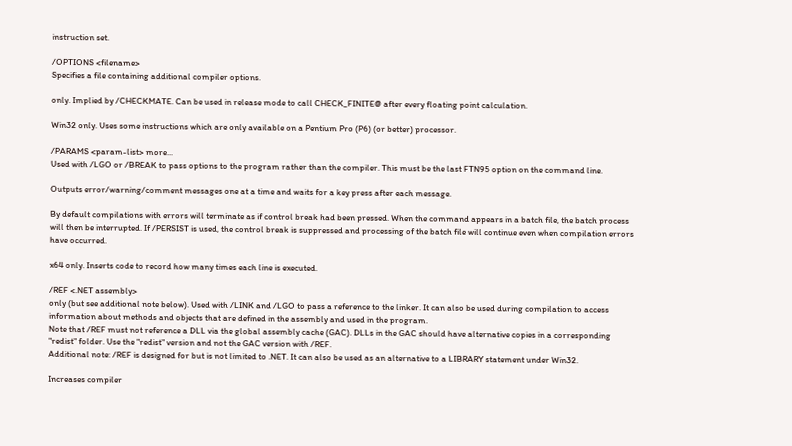instruction set.

/OPTIONS <filename>
Specifies a file containing additional compiler options.

only. Implied by /CHECKMATE. Can be used in release mode to call CHECK_FINITE@ after every floating point calculation.

Win32 only. Uses some instructions which are only available on a Pentium Pro (P6) (or better) processor.

/PARAMS <param-list> more...
Used with /LGO or /BREAK to pass options to the program rather than the compiler. This must be the last FTN95 option on the command line.

Outputs error/warning/comment messages one at a time and waits for a key press after each message.

By default compilations with errors will terminate as if control break had been pressed. When the command appears in a batch file, the batch process will then be interrupted. If /PERSIST is used, the control break is suppressed and processing of the batch file will continue even when compilation errors have occurred.

x64 only. Inserts code to record how many times each line is executed.

/REF <.NET assembly>
only (but see additional note below). Used with /LINK and /LGO to pass a reference to the linker. It can also be used during compilation to access information about methods and objects that are defined in the assembly and used in the program.
Note that /REF must not reference a DLL via the global assembly cache (GAC). DLLs in the GAC should have alternative copies in a corresponding "redist" folder. Use the "redist" version and not the GAC version with /REF.
Additional note: /REF is designed for but is not limited to .NET. It can also be used as an alternative to a LIBRARY statement under Win32.

Increases compiler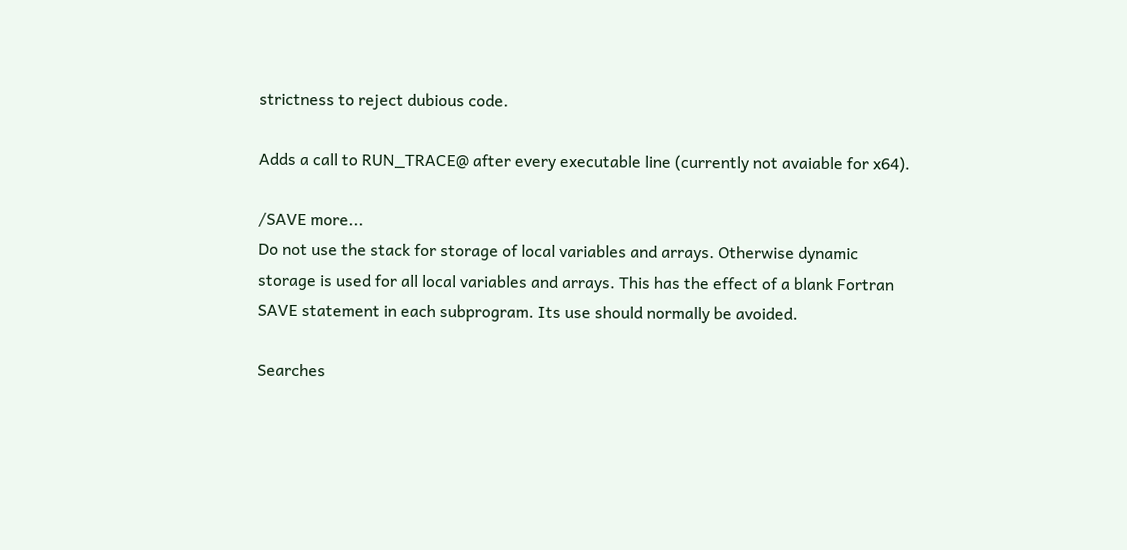strictness to reject dubious code.

Adds a call to RUN_TRACE@ after every executable line (currently not avaiable for x64).

/SAVE more...
Do not use the stack for storage of local variables and arrays. Otherwise dynamic storage is used for all local variables and arrays. This has the effect of a blank Fortran SAVE statement in each subprogram. Its use should normally be avoided.

Searches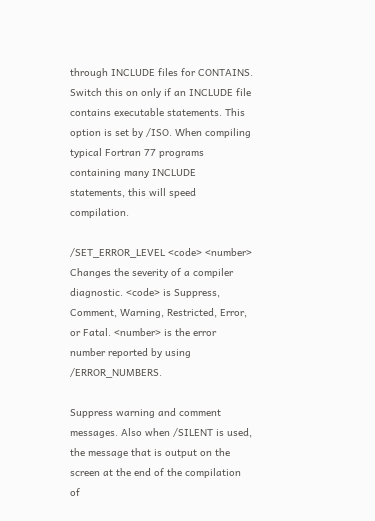through INCLUDE files for CONTAINS. Switch this on only if an INCLUDE file contains executable statements. This option is set by /ISO. When compiling typical Fortran 77 programs containing many INCLUDE statements, this will speed compilation.

/SET_ERROR_LEVEL <code> <number>
Changes the severity of a compiler diagnostic. <code> is Suppress, Comment, Warning, Restricted, Error, or Fatal. <number> is the error number reported by using /ERROR_NUMBERS.

Suppress warning and comment messages. Also when /SILENT is used, the message that is output on the screen at the end of the compilation of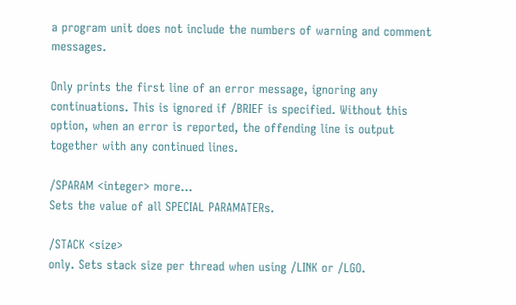a program unit does not include the numbers of warning and comment messages.

Only prints the first line of an error message, ignoring any continuations. This is ignored if /BRIEF is specified. Without this option, when an error is reported, the offending line is output together with any continued lines.

/SPARAM <integer> more...
Sets the value of all SPECIAL PARAMATERs.

/STACK <size>
only. Sets stack size per thread when using /LINK or /LGO.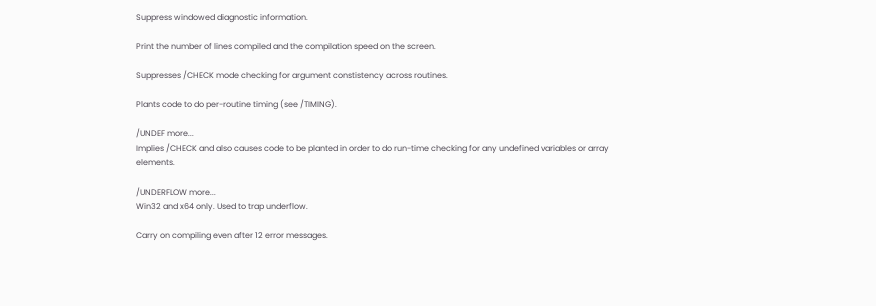Suppress windowed diagnostic information.

Print the number of lines compiled and the compilation speed on the screen.

Suppresses /CHECK mode checking for argument constistency across routines.

Plants code to do per-routine timing (see /TIMING).

/UNDEF more...
Implies /CHECK and also causes code to be planted in order to do run-time checking for any undefined variables or array elements.

/UNDERFLOW more...
Win32 and x64 only. Used to trap underflow.

Carry on compiling even after 12 error messages.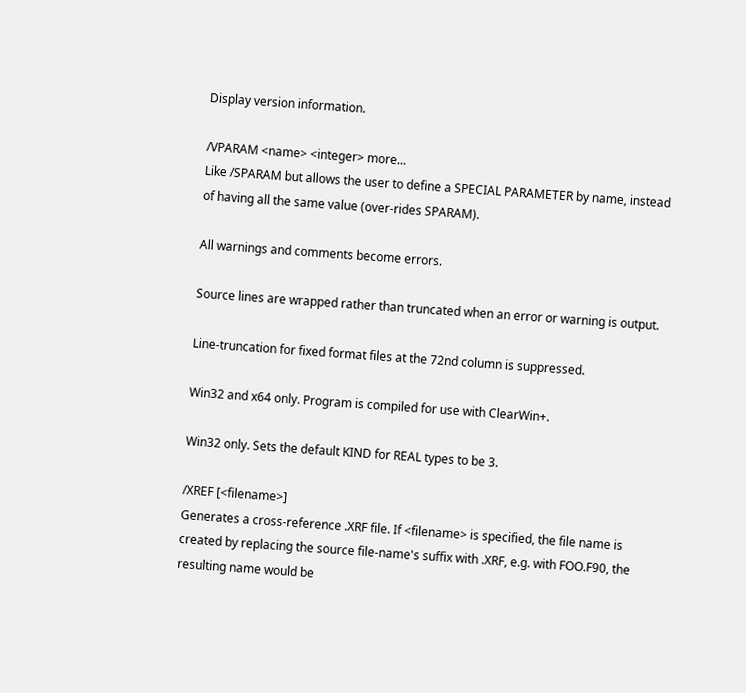Display version information.

/VPARAM <name> <integer> more...
Like /SPARAM but allows the user to define a SPECIAL PARAMETER by name, instead of having all the same value (over-rides SPARAM).

All warnings and comments become errors.

Source lines are wrapped rather than truncated when an error or warning is output.

Line-truncation for fixed format files at the 72nd column is suppressed.

Win32 and x64 only. Program is compiled for use with ClearWin+.

Win32 only. Sets the default KIND for REAL types to be 3.

/XREF [<filename>]
Generates a cross-reference .XRF file. If <filename> is specified, the file name is created by replacing the source file-name's suffix with .XRF, e.g. with FOO.F90, the resulting name would be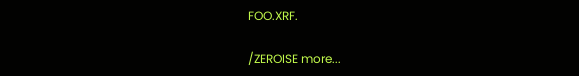FOO.XRF.

/ZEROISE more...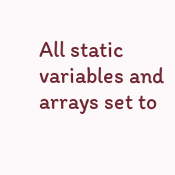All static variables and arrays set to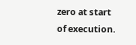zero at start of execution.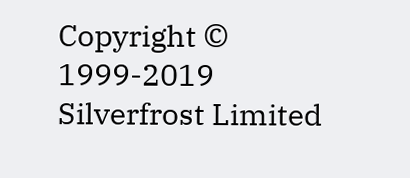Copyright © 1999-2019 Silverfrost Limited